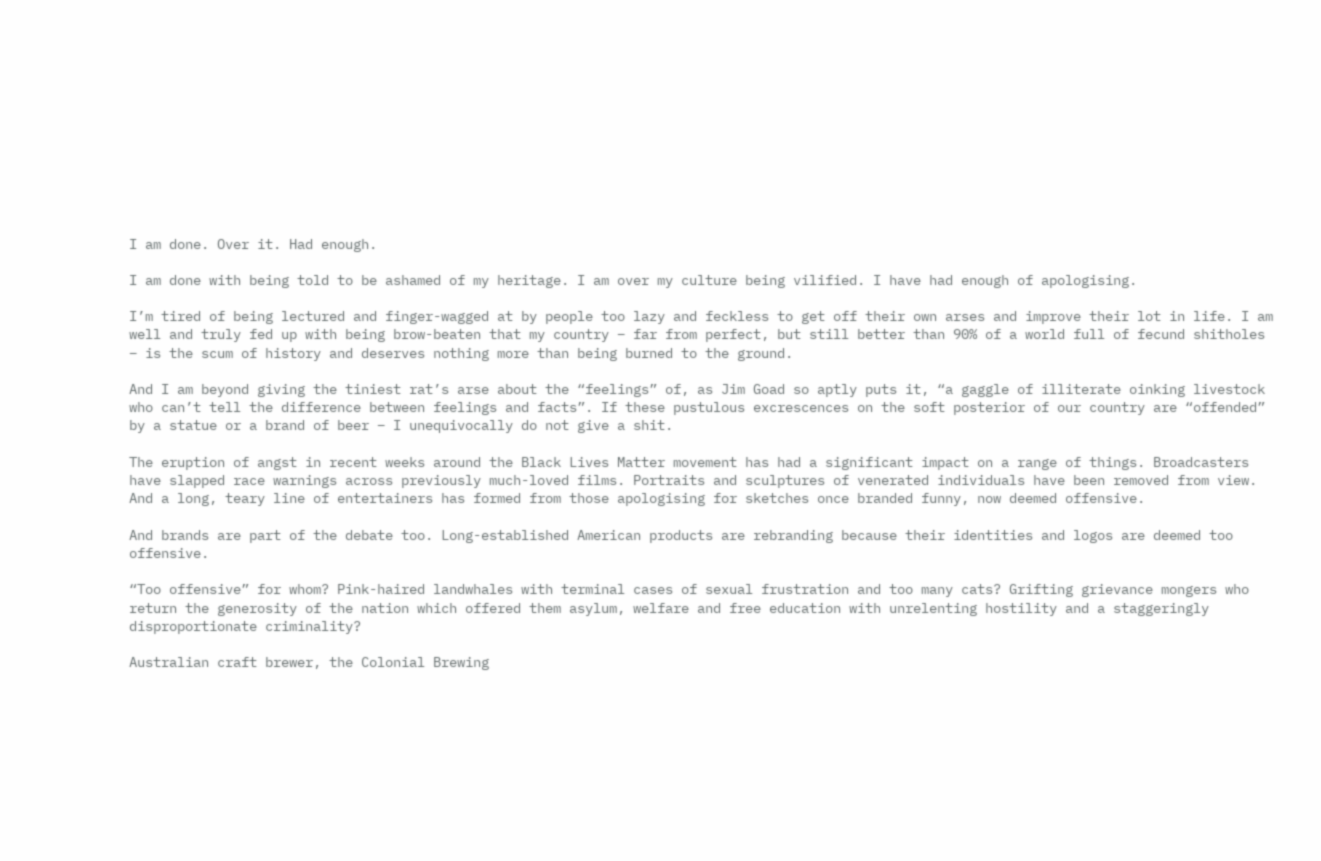I am done. Over it. Had enough.

I am done with being told to be ashamed of my heritage. I am over my culture being vilified. I have had enough of apologising.

I’m tired of being lectured and finger-wagged at by people too lazy and feckless to get off their own arses and improve their lot in life. I am well and truly fed up with being brow-beaten that my country – far from perfect, but still better than 90% of a world full of fecund shitholes – is the scum of history and deserves nothing more than being burned to the ground.

And I am beyond giving the tiniest rat’s arse about the “feelings” of, as Jim Goad so aptly puts it, “a gaggle of illiterate oinking livestock who can’t tell the difference between feelings and facts”. If these pustulous excrescences on the soft posterior of our country are “offended” by a statue or a brand of beer – I unequivocally do not give a shit.

The eruption of angst in recent weeks around the Black Lives Matter movement has had a significant impact on a range of things. Broadcasters have slapped race warnings across previously much-loved films. Portraits and sculptures of venerated individuals have been removed from view. And a long, teary line of entertainers has formed from those apologising for sketches once branded funny, now deemed offensive.

And brands are part of the debate too. Long-established American products are rebranding because their identities and logos are deemed too offensive.

“Too offensive” for whom? Pink-haired landwhales with terminal cases of sexual frustration and too many cats? Grifting grievance mongers who return the generosity of the nation which offered them asylum, welfare and free education with unrelenting hostility and a staggeringly disproportionate criminality?

Australian craft brewer, the Colonial Brewing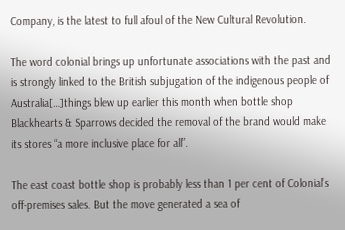Company, is the latest to full afoul of the New Cultural Revolution.

The word colonial brings up unfortunate associations with the past and is strongly linked to the British subjugation of the indigenous people of Australia[…]things blew up earlier this month when bottle shop Blackhearts & Sparrows decided the removal of the brand would make its stores “a more inclusive place for all”.

The east coast bottle shop is probably less than 1 per cent of Colonial’s off-premises sales. But the move generated a sea of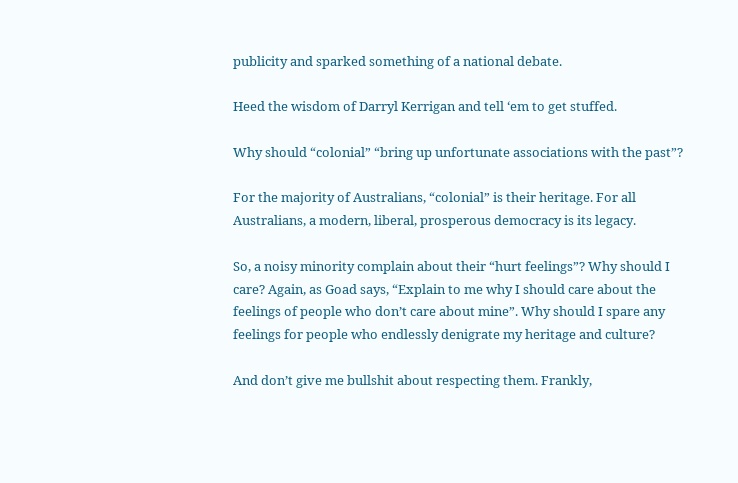publicity and sparked something of a national debate.

Heed the wisdom of Darryl Kerrigan and tell ‘em to get stuffed.

Why should “colonial” “bring up unfortunate associations with the past”?

For the majority of Australians, “colonial” is their heritage. For all Australians, a modern, liberal, prosperous democracy is its legacy.

So, a noisy minority complain about their “hurt feelings”? Why should I care? Again, as Goad says, “Explain to me why I should care about the feelings of people who don’t care about mine”. Why should I spare any feelings for people who endlessly denigrate my heritage and culture?

And don’t give me bullshit about respecting them. Frankly,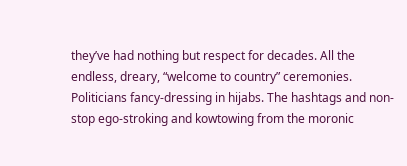they’ve had nothing but respect for decades. All the endless, dreary, “welcome to country” ceremonies. Politicians fancy-dressing in hijabs. The hashtags and non-stop ego-stroking and kowtowing from the moronic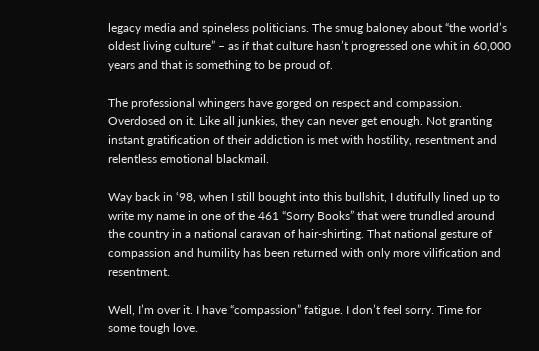legacy media and spineless politicians. The smug baloney about “the world’s oldest living culture” – as if that culture hasn’t progressed one whit in 60,000 years and that is something to be proud of.

The professional whingers have gorged on respect and compassion. Overdosed on it. Like all junkies, they can never get enough. Not granting instant gratification of their addiction is met with hostility, resentment and relentless emotional blackmail.

Way back in ‘98, when I still bought into this bullshit, I dutifully lined up to write my name in one of the 461 “Sorry Books” that were trundled around the country in a national caravan of hair-shirting. That national gesture of compassion and humility has been returned with only more vilification and resentment.

Well, I’m over it. I have “compassion” fatigue. I don’t feel sorry. Time for some tough love.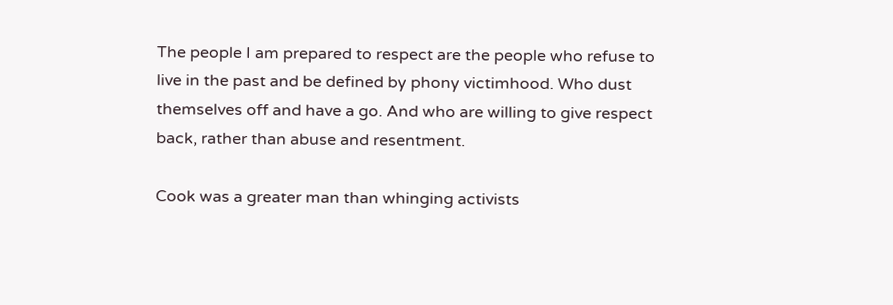The people I am prepared to respect are the people who refuse to live in the past and be defined by phony victimhood. Who dust themselves off and have a go. And who are willing to give respect back, rather than abuse and resentment.

Cook was a greater man than whinging activists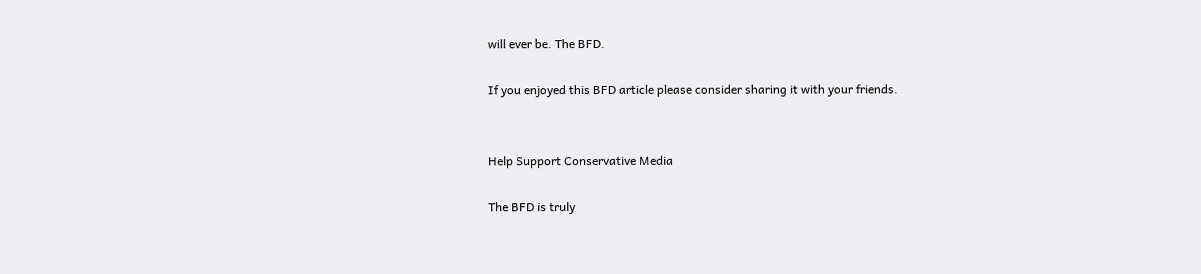will ever be. The BFD.

If you enjoyed this BFD article please consider sharing it with your friends.


Help Support Conservative Media

The BFD is truly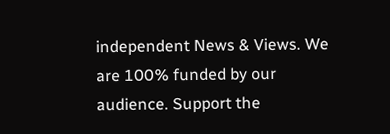independent News & Views. We are 100% funded by our audience. Support the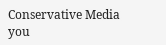Conservative Media you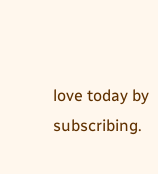love today by subscribing.